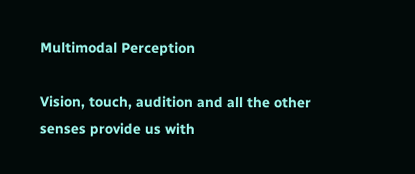Multimodal Perception

Vision, touch, audition and all the other senses provide us with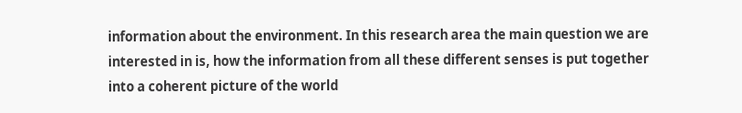information about the environment. In this research area the main question we are interested in is, how the information from all these different senses is put together into a coherent picture of the world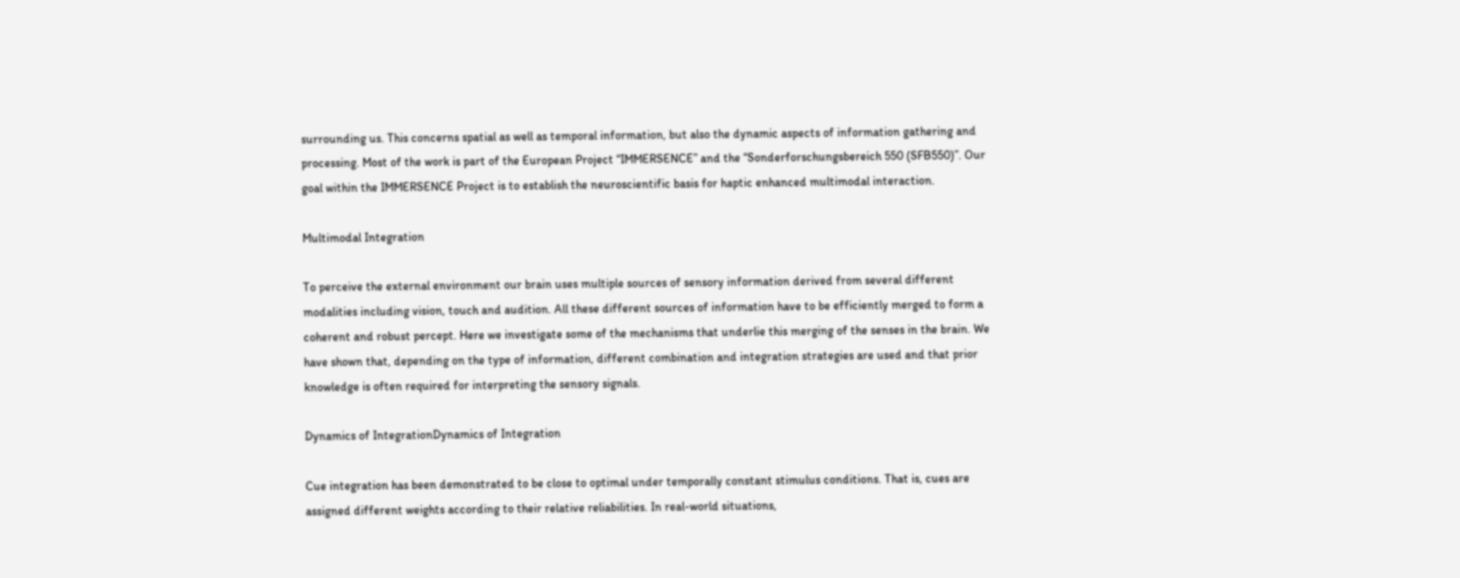surrounding us. This concerns spatial as well as temporal information, but also the dynamic aspects of information gathering and processing. Most of the work is part of the European Project “IMMERSENCE” and the “Sonderforschungsbereich 550 (SFB550)”. Our goal within the IMMERSENCE Project is to establish the neuroscientific basis for haptic enhanced multimodal interaction.

Multimodal Integration

To perceive the external environment our brain uses multiple sources of sensory information derived from several different modalities including vision, touch and audition. All these different sources of information have to be efficiently merged to form a coherent and robust percept. Here we investigate some of the mechanisms that underlie this merging of the senses in the brain. We have shown that, depending on the type of information, different combination and integration strategies are used and that prior knowledge is often required for interpreting the sensory signals.

Dynamics of IntegrationDynamics of Integration

Cue integration has been demonstrated to be close to optimal under temporally constant stimulus conditions. That is, cues are assigned different weights according to their relative reliabilities. In real-world situations,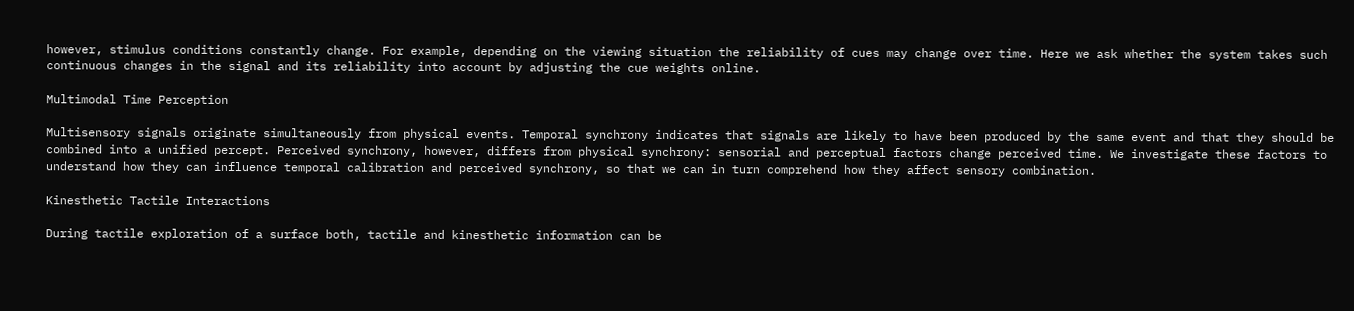however, stimulus conditions constantly change. For example, depending on the viewing situation the reliability of cues may change over time. Here we ask whether the system takes such continuous changes in the signal and its reliability into account by adjusting the cue weights online.

Multimodal Time Perception

Multisensory signals originate simultaneously from physical events. Temporal synchrony indicates that signals are likely to have been produced by the same event and that they should be combined into a unified percept. Perceived synchrony, however, differs from physical synchrony: sensorial and perceptual factors change perceived time. We investigate these factors to understand how they can influence temporal calibration and perceived synchrony, so that we can in turn comprehend how they affect sensory combination.

Kinesthetic Tactile Interactions

During tactile exploration of a surface both, tactile and kinesthetic information can be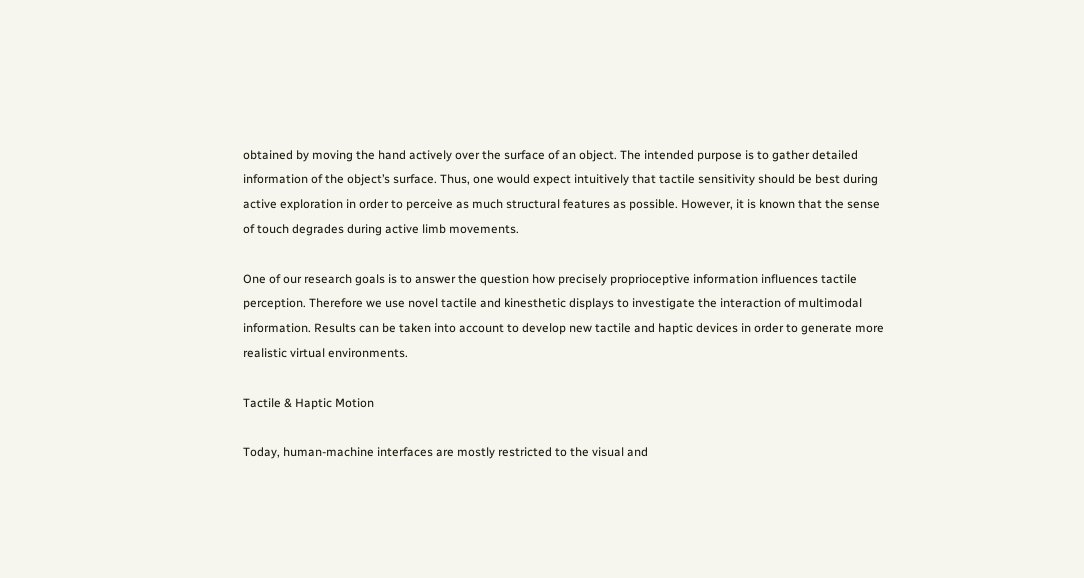obtained by moving the hand actively over the surface of an object. The intended purpose is to gather detailed information of the object’s surface. Thus, one would expect intuitively that tactile sensitivity should be best during active exploration in order to perceive as much structural features as possible. However, it is known that the sense of touch degrades during active limb movements.

One of our research goals is to answer the question how precisely proprioceptive information influences tactile perception. Therefore we use novel tactile and kinesthetic displays to investigate the interaction of multimodal information. Results can be taken into account to develop new tactile and haptic devices in order to generate more realistic virtual environments.

Tactile & Haptic Motion

Today, human-machine interfaces are mostly restricted to the visual and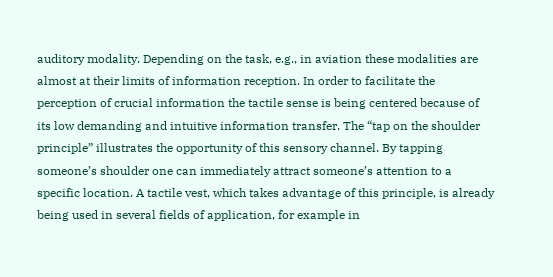auditory modality. Depending on the task, e.g., in aviation these modalities are almost at their limits of information reception. In order to facilitate the perception of crucial information the tactile sense is being centered because of its low demanding and intuitive information transfer. The “tap on the shoulder principle” illustrates the opportunity of this sensory channel. By tapping someone’s shoulder one can immediately attract someone’s attention to a specific location. A tactile vest, which takes advantage of this principle, is already being used in several fields of application, for example in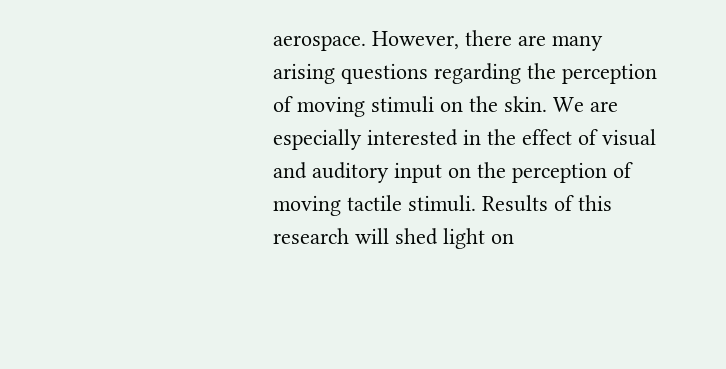aerospace. However, there are many arising questions regarding the perception of moving stimuli on the skin. We are especially interested in the effect of visual and auditory input on the perception of moving tactile stimuli. Results of this research will shed light on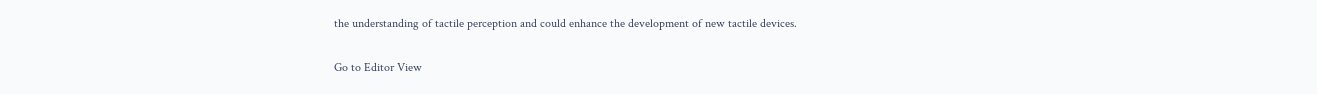the understanding of tactile perception and could enhance the development of new tactile devices.

Go to Editor View